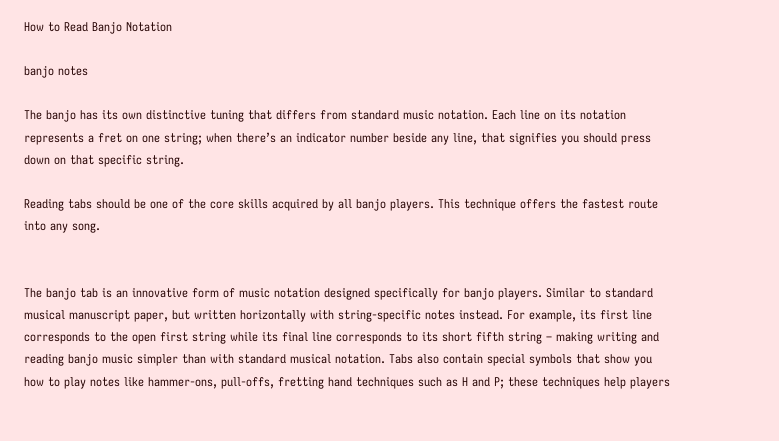How to Read Banjo Notation

banjo notes

The banjo has its own distinctive tuning that differs from standard music notation. Each line on its notation represents a fret on one string; when there’s an indicator number beside any line, that signifies you should press down on that specific string.

Reading tabs should be one of the core skills acquired by all banjo players. This technique offers the fastest route into any song.


The banjo tab is an innovative form of music notation designed specifically for banjo players. Similar to standard musical manuscript paper, but written horizontally with string-specific notes instead. For example, its first line corresponds to the open first string while its final line corresponds to its short fifth string – making writing and reading banjo music simpler than with standard musical notation. Tabs also contain special symbols that show you how to play notes like hammer-ons, pull-offs, fretting hand techniques such as H and P; these techniques help players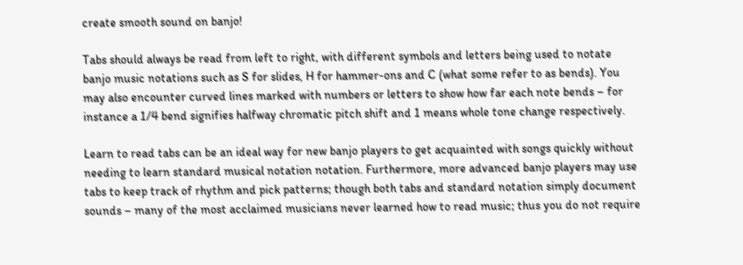create smooth sound on banjo!

Tabs should always be read from left to right, with different symbols and letters being used to notate banjo music notations such as S for slides, H for hammer-ons and C (what some refer to as bends). You may also encounter curved lines marked with numbers or letters to show how far each note bends – for instance a 1/4 bend signifies halfway chromatic pitch shift and 1 means whole tone change respectively.

Learn to read tabs can be an ideal way for new banjo players to get acquainted with songs quickly without needing to learn standard musical notation notation. Furthermore, more advanced banjo players may use tabs to keep track of rhythm and pick patterns; though both tabs and standard notation simply document sounds – many of the most acclaimed musicians never learned how to read music; thus you do not require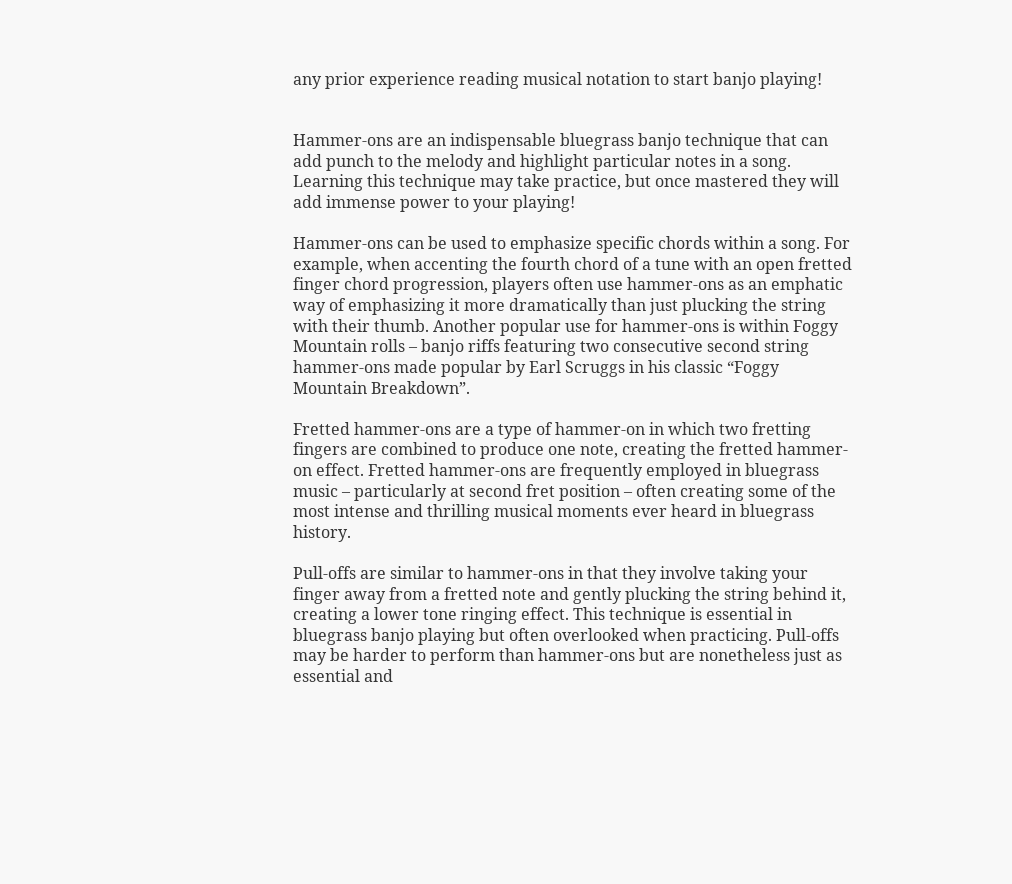any prior experience reading musical notation to start banjo playing!


Hammer-ons are an indispensable bluegrass banjo technique that can add punch to the melody and highlight particular notes in a song. Learning this technique may take practice, but once mastered they will add immense power to your playing!

Hammer-ons can be used to emphasize specific chords within a song. For example, when accenting the fourth chord of a tune with an open fretted finger chord progression, players often use hammer-ons as an emphatic way of emphasizing it more dramatically than just plucking the string with their thumb. Another popular use for hammer-ons is within Foggy Mountain rolls – banjo riffs featuring two consecutive second string hammer-ons made popular by Earl Scruggs in his classic “Foggy Mountain Breakdown”.

Fretted hammer-ons are a type of hammer-on in which two fretting fingers are combined to produce one note, creating the fretted hammer-on effect. Fretted hammer-ons are frequently employed in bluegrass music – particularly at second fret position – often creating some of the most intense and thrilling musical moments ever heard in bluegrass history.

Pull-offs are similar to hammer-ons in that they involve taking your finger away from a fretted note and gently plucking the string behind it, creating a lower tone ringing effect. This technique is essential in bluegrass banjo playing but often overlooked when practicing. Pull-offs may be harder to perform than hammer-ons but are nonetheless just as essential and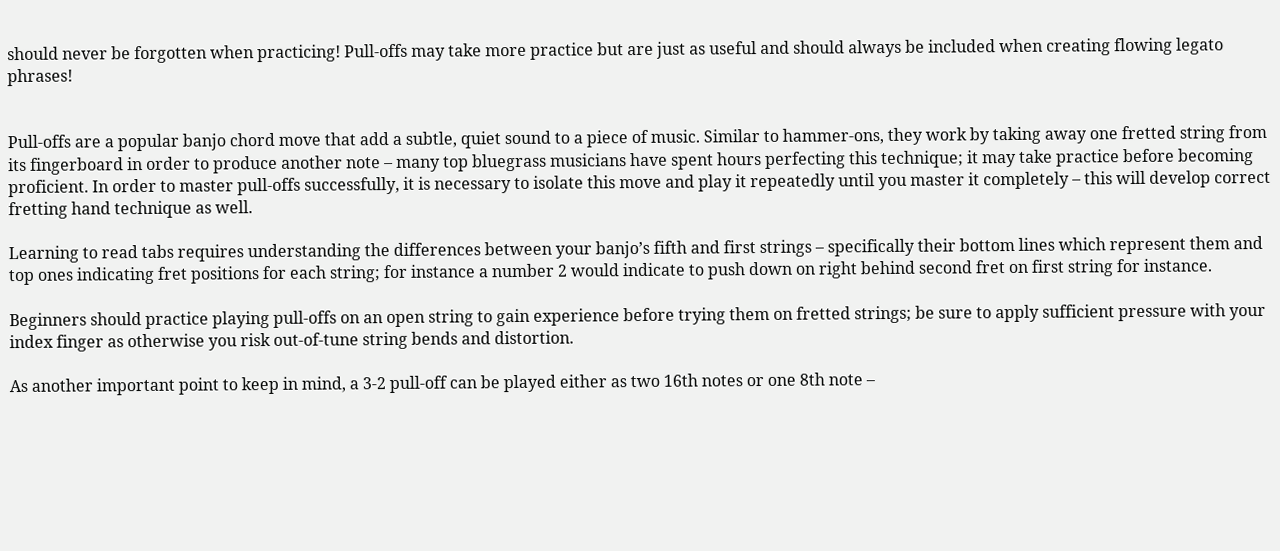should never be forgotten when practicing! Pull-offs may take more practice but are just as useful and should always be included when creating flowing legato phrases!


Pull-offs are a popular banjo chord move that add a subtle, quiet sound to a piece of music. Similar to hammer-ons, they work by taking away one fretted string from its fingerboard in order to produce another note – many top bluegrass musicians have spent hours perfecting this technique; it may take practice before becoming proficient. In order to master pull-offs successfully, it is necessary to isolate this move and play it repeatedly until you master it completely – this will develop correct fretting hand technique as well.

Learning to read tabs requires understanding the differences between your banjo’s fifth and first strings – specifically their bottom lines which represent them and top ones indicating fret positions for each string; for instance a number 2 would indicate to push down on right behind second fret on first string for instance.

Beginners should practice playing pull-offs on an open string to gain experience before trying them on fretted strings; be sure to apply sufficient pressure with your index finger as otherwise you risk out-of-tune string bends and distortion.

As another important point to keep in mind, a 3-2 pull-off can be played either as two 16th notes or one 8th note –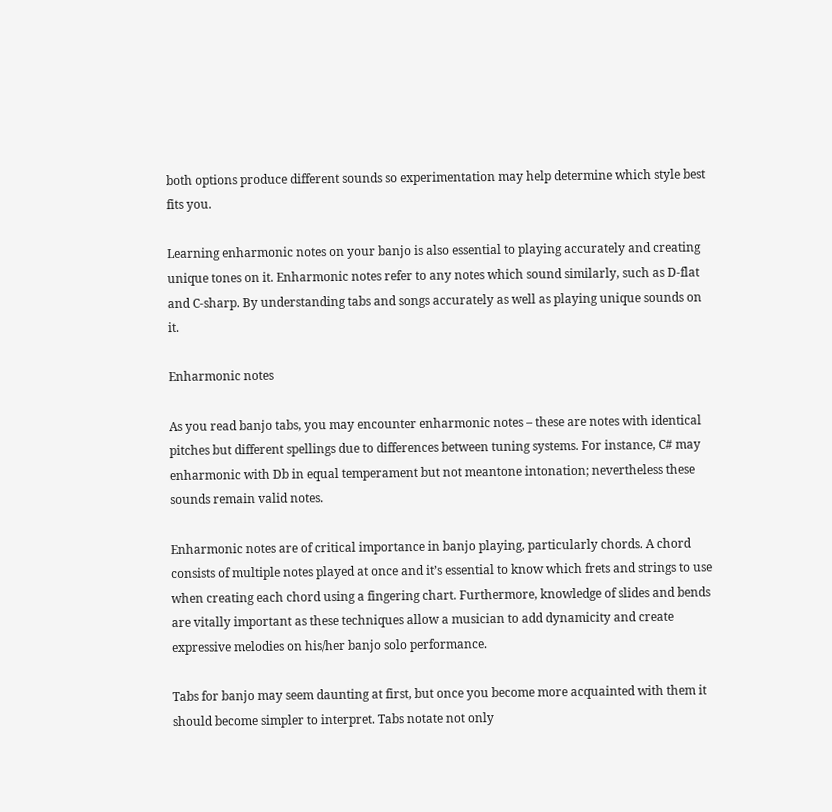both options produce different sounds so experimentation may help determine which style best fits you.

Learning enharmonic notes on your banjo is also essential to playing accurately and creating unique tones on it. Enharmonic notes refer to any notes which sound similarly, such as D-flat and C-sharp. By understanding tabs and songs accurately as well as playing unique sounds on it.

Enharmonic notes

As you read banjo tabs, you may encounter enharmonic notes – these are notes with identical pitches but different spellings due to differences between tuning systems. For instance, C# may enharmonic with Db in equal temperament but not meantone intonation; nevertheless these sounds remain valid notes.

Enharmonic notes are of critical importance in banjo playing, particularly chords. A chord consists of multiple notes played at once and it’s essential to know which frets and strings to use when creating each chord using a fingering chart. Furthermore, knowledge of slides and bends are vitally important as these techniques allow a musician to add dynamicity and create expressive melodies on his/her banjo solo performance.

Tabs for banjo may seem daunting at first, but once you become more acquainted with them it should become simpler to interpret. Tabs notate not only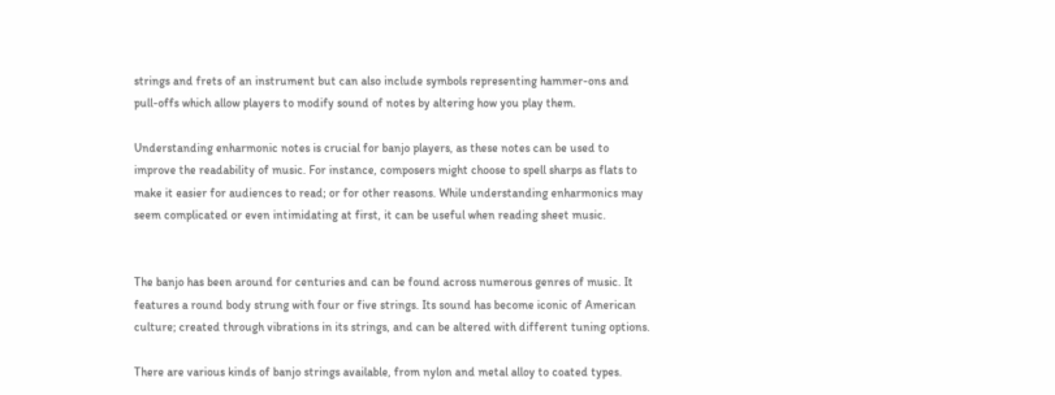strings and frets of an instrument but can also include symbols representing hammer-ons and pull-offs which allow players to modify sound of notes by altering how you play them.

Understanding enharmonic notes is crucial for banjo players, as these notes can be used to improve the readability of music. For instance, composers might choose to spell sharps as flats to make it easier for audiences to read; or for other reasons. While understanding enharmonics may seem complicated or even intimidating at first, it can be useful when reading sheet music.


The banjo has been around for centuries and can be found across numerous genres of music. It features a round body strung with four or five strings. Its sound has become iconic of American culture; created through vibrations in its strings, and can be altered with different tuning options.

There are various kinds of banjo strings available, from nylon and metal alloy to coated types.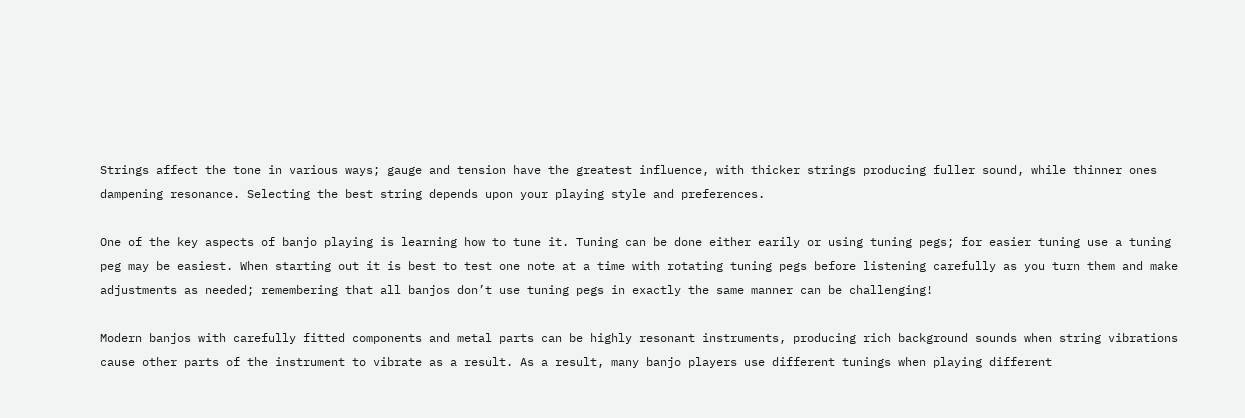Strings affect the tone in various ways; gauge and tension have the greatest influence, with thicker strings producing fuller sound, while thinner ones dampening resonance. Selecting the best string depends upon your playing style and preferences.

One of the key aspects of banjo playing is learning how to tune it. Tuning can be done either earily or using tuning pegs; for easier tuning use a tuning peg may be easiest. When starting out it is best to test one note at a time with rotating tuning pegs before listening carefully as you turn them and make adjustments as needed; remembering that all banjos don’t use tuning pegs in exactly the same manner can be challenging!

Modern banjos with carefully fitted components and metal parts can be highly resonant instruments, producing rich background sounds when string vibrations cause other parts of the instrument to vibrate as a result. As a result, many banjo players use different tunings when playing different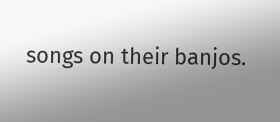songs on their banjos.